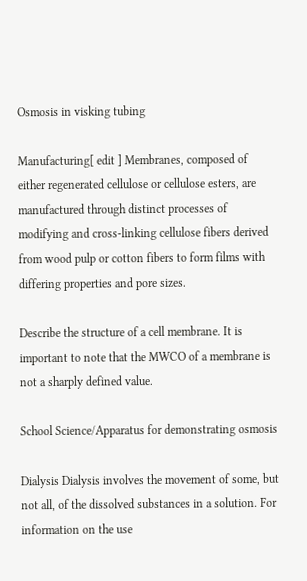Osmosis in visking tubing

Manufacturing[ edit ] Membranes, composed of either regenerated cellulose or cellulose esters, are manufactured through distinct processes of modifying and cross-linking cellulose fibers derived from wood pulp or cotton fibers to form films with differing properties and pore sizes.

Describe the structure of a cell membrane. It is important to note that the MWCO of a membrane is not a sharply defined value.

School Science/Apparatus for demonstrating osmosis

Dialysis Dialysis involves the movement of some, but not all, of the dissolved substances in a solution. For information on the use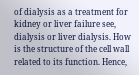of dialysis as a treatment for kidney or liver failure see, dialysis or liver dialysis. How is the structure of the cell wall related to its function. Hence,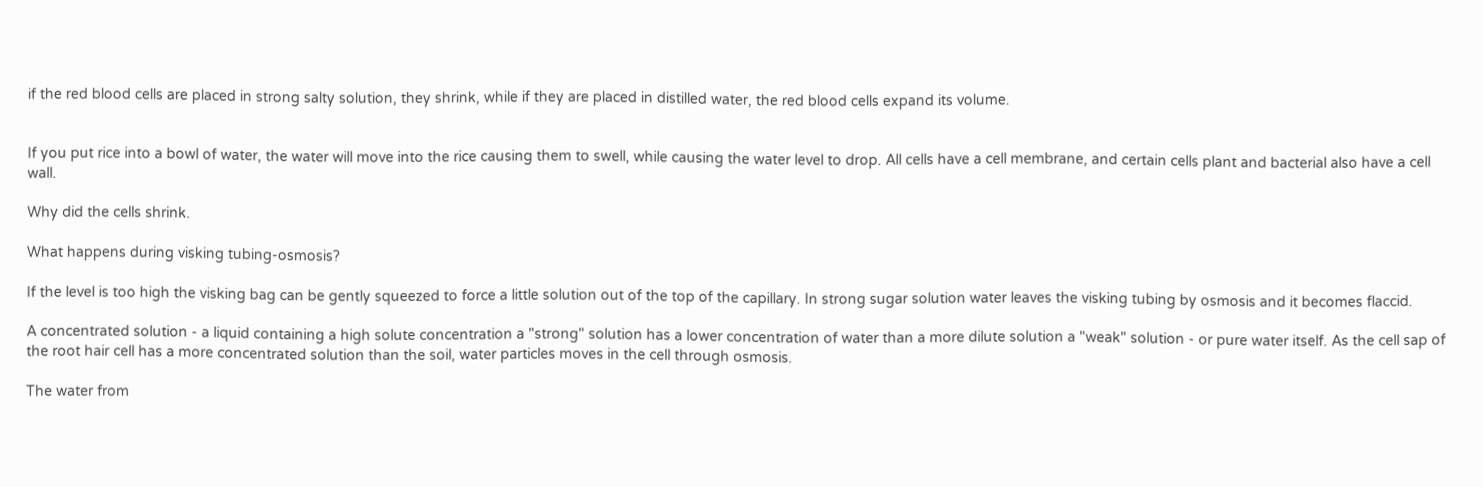if the red blood cells are placed in strong salty solution, they shrink, while if they are placed in distilled water, the red blood cells expand its volume.


If you put rice into a bowl of water, the water will move into the rice causing them to swell, while causing the water level to drop. All cells have a cell membrane, and certain cells plant and bacterial also have a cell wall.

Why did the cells shrink.

What happens during visking tubing-osmosis?

If the level is too high the visking bag can be gently squeezed to force a little solution out of the top of the capillary. In strong sugar solution water leaves the visking tubing by osmosis and it becomes flaccid.

A concentrated solution - a liquid containing a high solute concentration a "strong" solution has a lower concentration of water than a more dilute solution a "weak" solution - or pure water itself. As the cell sap of the root hair cell has a more concentrated solution than the soil, water particles moves in the cell through osmosis.

The water from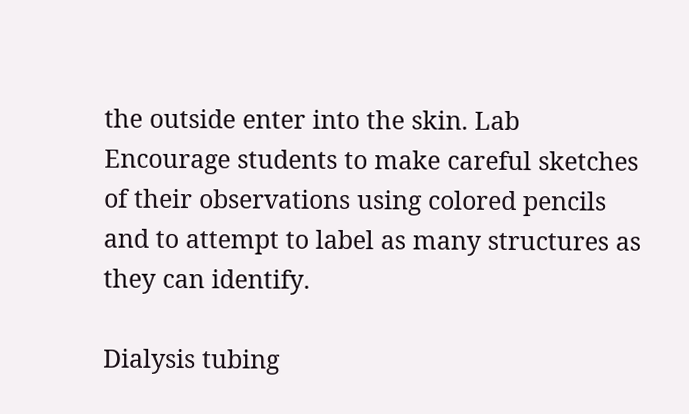the outside enter into the skin. Lab Encourage students to make careful sketches of their observations using colored pencils and to attempt to label as many structures as they can identify.

Dialysis tubing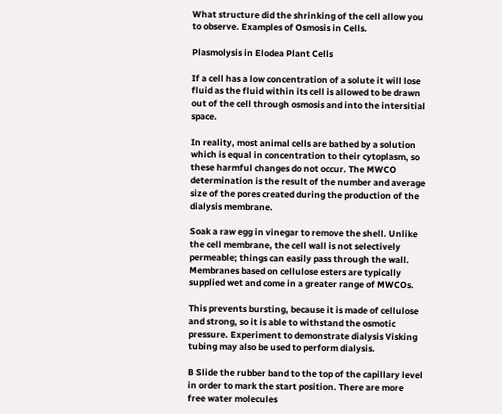What structure did the shrinking of the cell allow you to observe. Examples of Osmosis in Cells.

Plasmolysis in Elodea Plant Cells

If a cell has a low concentration of a solute it will lose fluid as the fluid within its cell is allowed to be drawn out of the cell through osmosis and into the intersitial space.

In reality, most animal cells are bathed by a solution which is equal in concentration to their cytoplasm, so these harmful changes do not occur. The MWCO determination is the result of the number and average size of the pores created during the production of the dialysis membrane.

Soak a raw egg in vinegar to remove the shell. Unlike the cell membrane, the cell wall is not selectively permeable; things can easily pass through the wall. Membranes based on cellulose esters are typically supplied wet and come in a greater range of MWCOs.

This prevents bursting, because it is made of cellulose and strong, so it is able to withstand the osmotic pressure. Experiment to demonstrate dialysis Visking tubing may also be used to perform dialysis.

B Slide the rubber band to the top of the capillary level in order to mark the start position. There are more free water molecules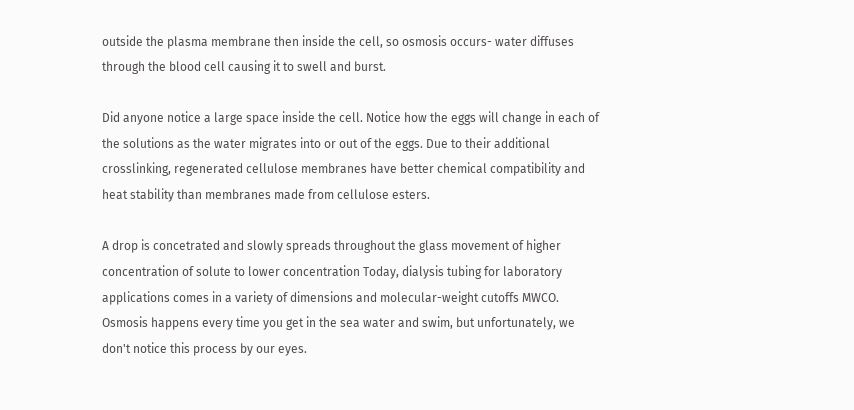outside the plasma membrane then inside the cell, so osmosis occurs- water diffuses through the blood cell causing it to swell and burst.

Did anyone notice a large space inside the cell. Notice how the eggs will change in each of the solutions as the water migrates into or out of the eggs. Due to their additional crosslinking, regenerated cellulose membranes have better chemical compatibility and heat stability than membranes made from cellulose esters.

A drop is concetrated and slowly spreads throughout the glass movement of higher concentration of solute to lower concentration Today, dialysis tubing for laboratory applications comes in a variety of dimensions and molecular-weight cutoffs MWCO. Osmosis happens every time you get in the sea water and swim, but unfortunately, we don't notice this process by our eyes.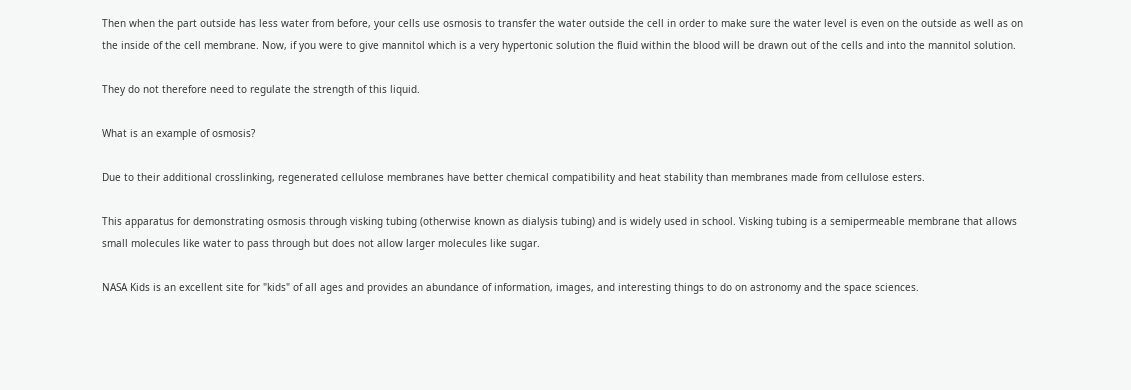Then when the part outside has less water from before, your cells use osmosis to transfer the water outside the cell in order to make sure the water level is even on the outside as well as on the inside of the cell membrane. Now, if you were to give mannitol which is a very hypertonic solution the fluid within the blood will be drawn out of the cells and into the mannitol solution.

They do not therefore need to regulate the strength of this liquid.

What is an example of osmosis?

Due to their additional crosslinking, regenerated cellulose membranes have better chemical compatibility and heat stability than membranes made from cellulose esters.

This apparatus for demonstrating osmosis through visking tubing (otherwise known as dialysis tubing) and is widely used in school. Visking tubing is a semipermeable membrane that allows small molecules like water to pass through but does not allow larger molecules like sugar.

NASA Kids is an excellent site for "kids" of all ages and provides an abundance of information, images, and interesting things to do on astronomy and the space sciences.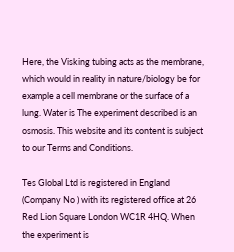Here, the Visking tubing acts as the membrane, which would in reality in nature/biology be for example a cell membrane or the surface of a lung. Water is The experiment described is an osmosis. This website and its content is subject to our Terms and Conditions.

Tes Global Ltd is registered in England (Company No ) with its registered office at 26 Red Lion Square London WC1R 4HQ. When the experiment is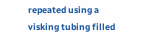repeated using a visking tubing filled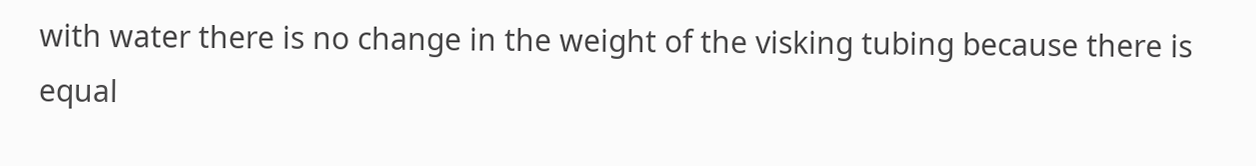with water there is no change in the weight of the visking tubing because there is equal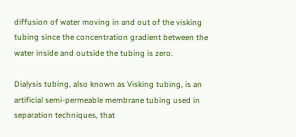diffusion of water moving in and out of the visking tubing since the concentration gradient between the water inside and outside the tubing is zero.

Dialysis tubing, also known as Visking tubing, is an artificial semi-permeable membrane tubing used in separation techniques, that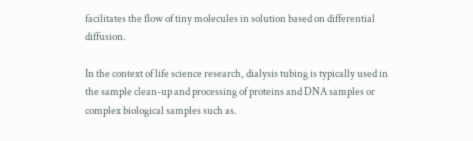facilitates the flow of tiny molecules in solution based on differential diffusion.

In the context of life science research, dialysis tubing is typically used in the sample clean-up and processing of proteins and DNA samples or complex biological samples such as.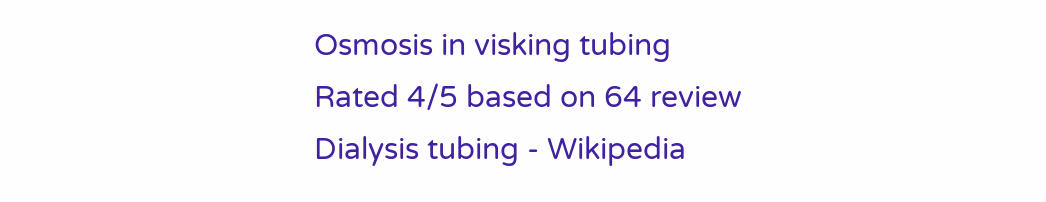Osmosis in visking tubing
Rated 4/5 based on 64 review
Dialysis tubing - Wikipedia